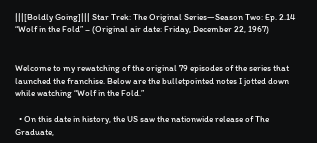|||[Boldly Going]||| Star Trek: The Original Series—Season Two: Ep. 2.14 “Wolf in the Fold” – (Original air date: Friday, December 22, 1967)


Welcome to my rewatching of the original 79 episodes of the series that launched the franchise. Below are the bulletpointed notes I jotted down while watching “Wolf in the Fold.”

  • On this date in history, the US saw the nationwide release of The Graduate,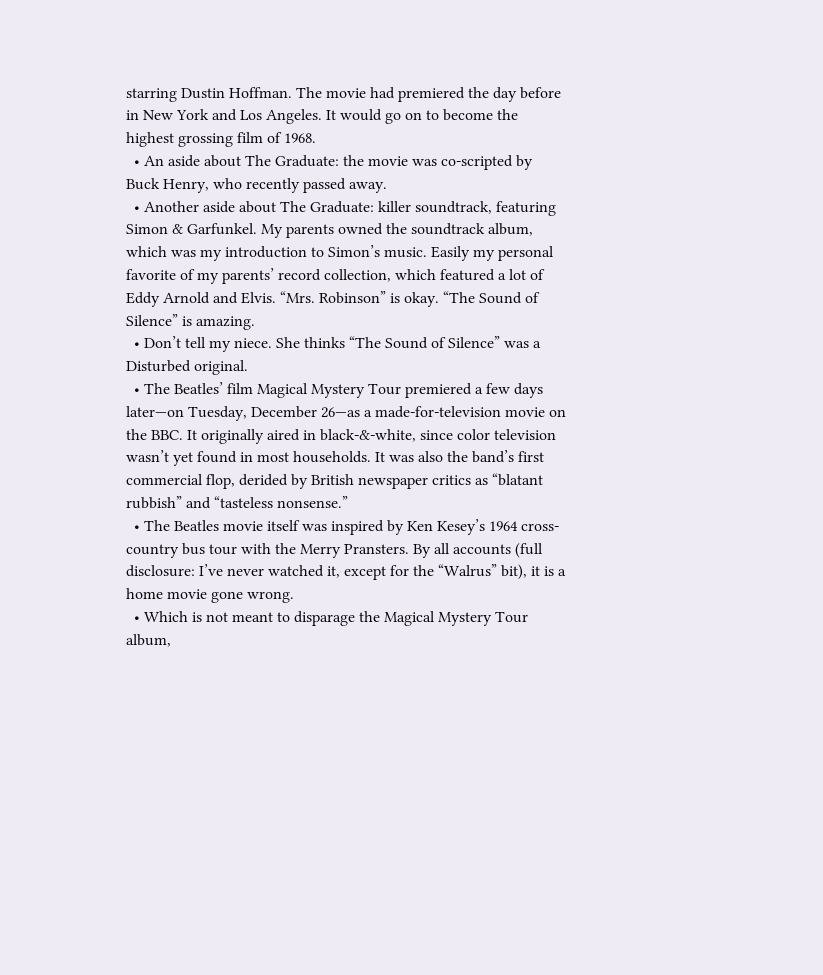starring Dustin Hoffman. The movie had premiered the day before in New York and Los Angeles. It would go on to become the highest grossing film of 1968.
  • An aside about The Graduate: the movie was co-scripted by Buck Henry, who recently passed away.
  • Another aside about The Graduate: killer soundtrack, featuring Simon & Garfunkel. My parents owned the soundtrack album, which was my introduction to Simon’s music. Easily my personal favorite of my parents’ record collection, which featured a lot of Eddy Arnold and Elvis. “Mrs. Robinson” is okay. “The Sound of Silence” is amazing.
  • Don’t tell my niece. She thinks “The Sound of Silence” was a Disturbed original.
  • The Beatles’ film Magical Mystery Tour premiered a few days later—on Tuesday, December 26—as a made-for-television movie on the BBC. It originally aired in black-&-white, since color television wasn’t yet found in most households. It was also the band’s first commercial flop, derided by British newspaper critics as “blatant rubbish” and “tasteless nonsense.”
  • The Beatles movie itself was inspired by Ken Kesey’s 1964 cross-country bus tour with the Merry Pransters. By all accounts (full disclosure: I’ve never watched it, except for the “Walrus” bit), it is a home movie gone wrong.
  • Which is not meant to disparage the Magical Mystery Tour album,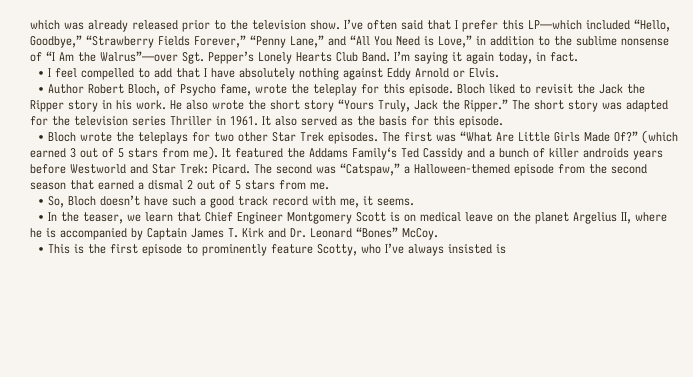which was already released prior to the television show. I’ve often said that I prefer this LP—which included “Hello, Goodbye,” “Strawberry Fields Forever,” “Penny Lane,” and “All You Need is Love,” in addition to the sublime nonsense of “I Am the Walrus”—over Sgt. Pepper’s Lonely Hearts Club Band. I’m saying it again today, in fact.
  • I feel compelled to add that I have absolutely nothing against Eddy Arnold or Elvis.
  • Author Robert Bloch, of Psycho fame, wrote the teleplay for this episode. Bloch liked to revisit the Jack the Ripper story in his work. He also wrote the short story “Yours Truly, Jack the Ripper.” The short story was adapted for the television series Thriller in 1961. It also served as the basis for this episode.
  • Bloch wrote the teleplays for two other Star Trek episodes. The first was “What Are Little Girls Made Of?” (which earned 3 out of 5 stars from me). It featured the Addams Family‘s Ted Cassidy and a bunch of killer androids years before Westworld and Star Trek: Picard. The second was “Catspaw,” a Halloween-themed episode from the second season that earned a dismal 2 out of 5 stars from me.
  • So, Bloch doesn’t have such a good track record with me, it seems.
  • In the teaser, we learn that Chief Engineer Montgomery Scott is on medical leave on the planet Argelius II, where he is accompanied by Captain James T. Kirk and Dr. Leonard “Bones” McCoy.
  • This is the first episode to prominently feature Scotty, who I’ve always insisted is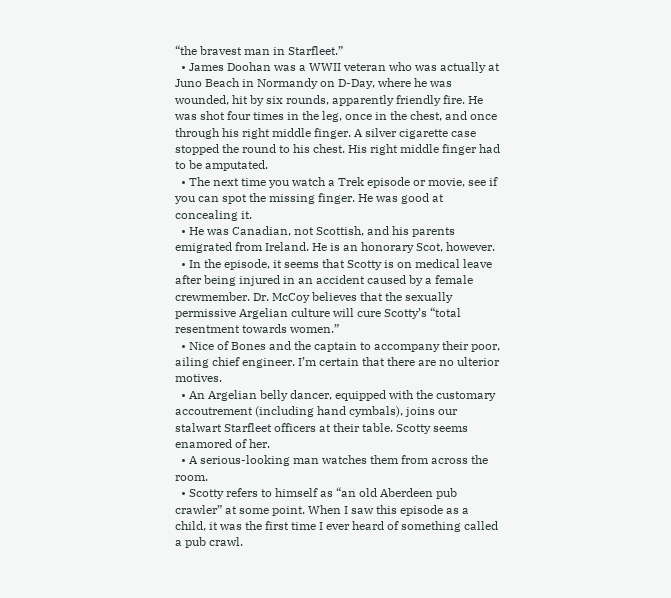“the bravest man in Starfleet.”
  • James Doohan was a WWII veteran who was actually at Juno Beach in Normandy on D-Day, where he was wounded, hit by six rounds, apparently friendly fire. He was shot four times in the leg, once in the chest, and once through his right middle finger. A silver cigarette case stopped the round to his chest. His right middle finger had to be amputated.
  • The next time you watch a Trek episode or movie, see if you can spot the missing finger. He was good at concealing it.
  • He was Canadian, not Scottish, and his parents emigrated from Ireland. He is an honorary Scot, however.
  • In the episode, it seems that Scotty is on medical leave after being injured in an accident caused by a female crewmember. Dr. McCoy believes that the sexually permissive Argelian culture will cure Scotty’s “total resentment towards women.”
  • Nice of Bones and the captain to accompany their poor, ailing chief engineer. I’m certain that there are no ulterior motives.
  • An Argelian belly dancer, equipped with the customary accoutrement (including hand cymbals), joins our stalwart Starfleet officers at their table. Scotty seems enamored of her.
  • A serious-looking man watches them from across the room.
  • Scotty refers to himself as “an old Aberdeen pub crawler” at some point. When I saw this episode as a child, it was the first time I ever heard of something called a pub crawl.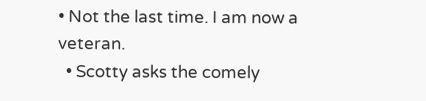• Not the last time. I am now a veteran.
  • Scotty asks the comely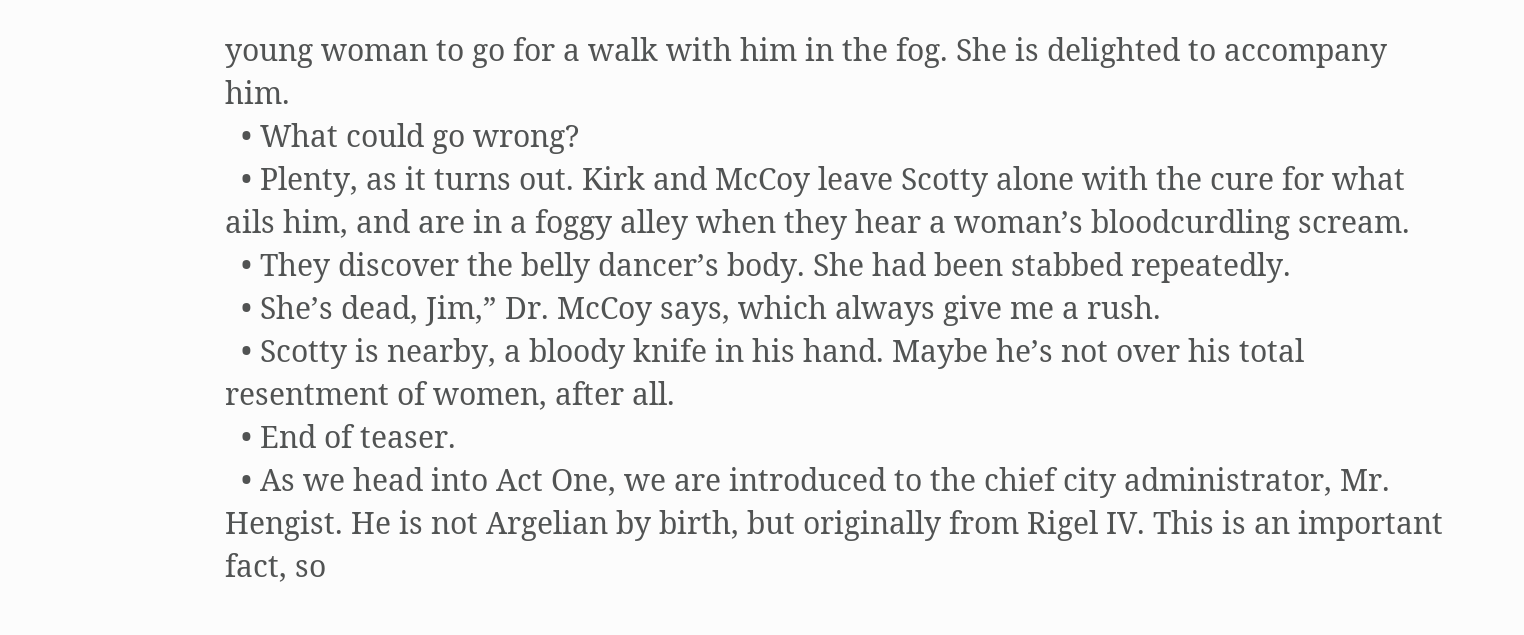young woman to go for a walk with him in the fog. She is delighted to accompany him.
  • What could go wrong?
  • Plenty, as it turns out. Kirk and McCoy leave Scotty alone with the cure for what ails him, and are in a foggy alley when they hear a woman’s bloodcurdling scream.
  • They discover the belly dancer’s body. She had been stabbed repeatedly.
  • She’s dead, Jim,” Dr. McCoy says, which always give me a rush.
  • Scotty is nearby, a bloody knife in his hand. Maybe he’s not over his total resentment of women, after all.
  • End of teaser.
  • As we head into Act One, we are introduced to the chief city administrator, Mr. Hengist. He is not Argelian by birth, but originally from Rigel IV. This is an important fact, so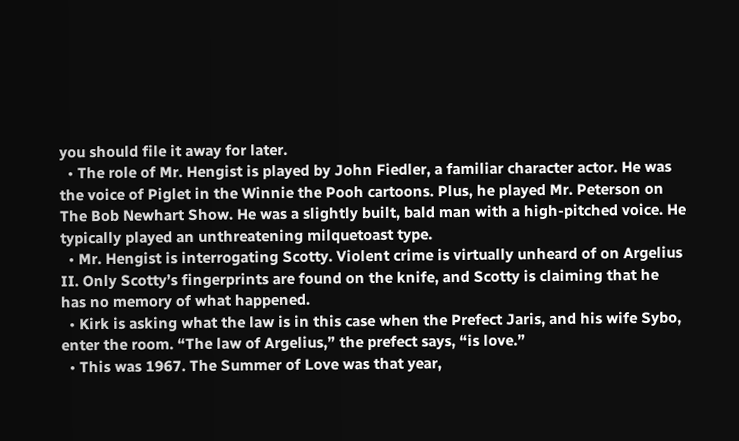you should file it away for later.
  • The role of Mr. Hengist is played by John Fiedler, a familiar character actor. He was the voice of Piglet in the Winnie the Pooh cartoons. Plus, he played Mr. Peterson on The Bob Newhart Show. He was a slightly built, bald man with a high-pitched voice. He typically played an unthreatening milquetoast type.
  • Mr. Hengist is interrogating Scotty. Violent crime is virtually unheard of on Argelius II. Only Scotty’s fingerprints are found on the knife, and Scotty is claiming that he has no memory of what happened.
  • Kirk is asking what the law is in this case when the Prefect Jaris, and his wife Sybo, enter the room. “The law of Argelius,” the prefect says, “is love.”
  • This was 1967. The Summer of Love was that year,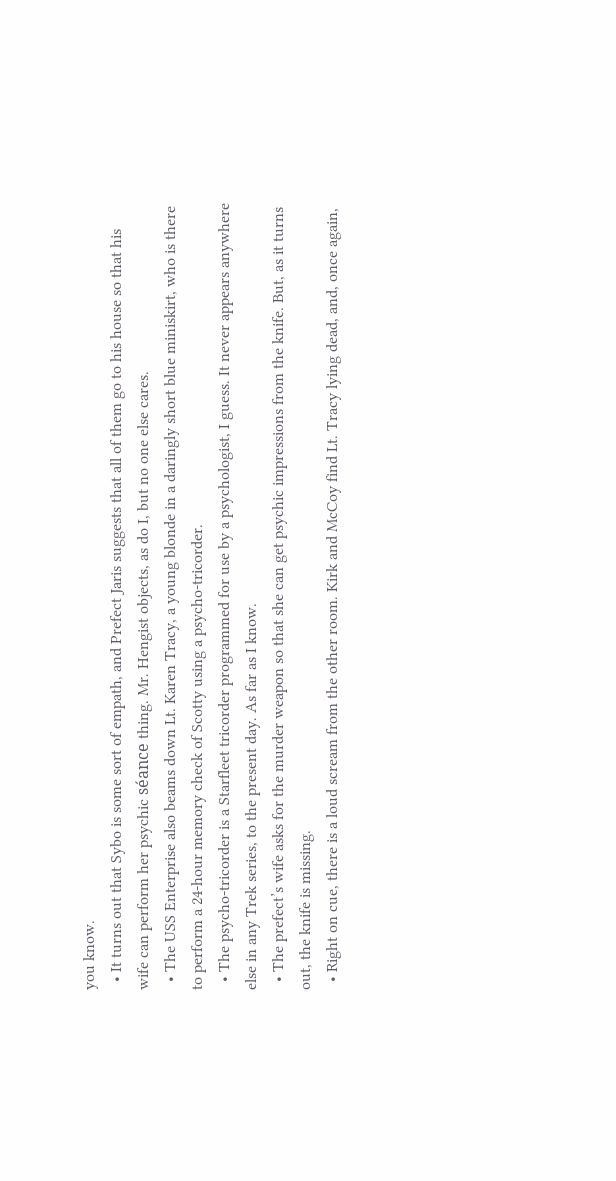you know.
  • It turns out that Sybo is some sort of empath, and Prefect Jaris suggests that all of them go to his house so that his wife can perform her psychic séance thing. Mr. Hengist objects, as do I, but no one else cares.
  • The USS Enterprise also beams down Lt. Karen Tracy, a young blonde in a daringly short blue miniskirt, who is there to perform a 24-hour memory check of Scotty using a psycho-tricorder.
  • The psycho-tricorder is a Starfleet tricorder programmed for use by a psychologist, I guess. It never appears anywhere else in any Trek series, to the present day. As far as I know.
  • The prefect’s wife asks for the murder weapon so that she can get psychic impressions from the knife. But, as it turns out, the knife is missing.
  • Right on cue, there is a loud scream from the other room. Kirk and McCoy find Lt. Tracy lying dead, and, once again,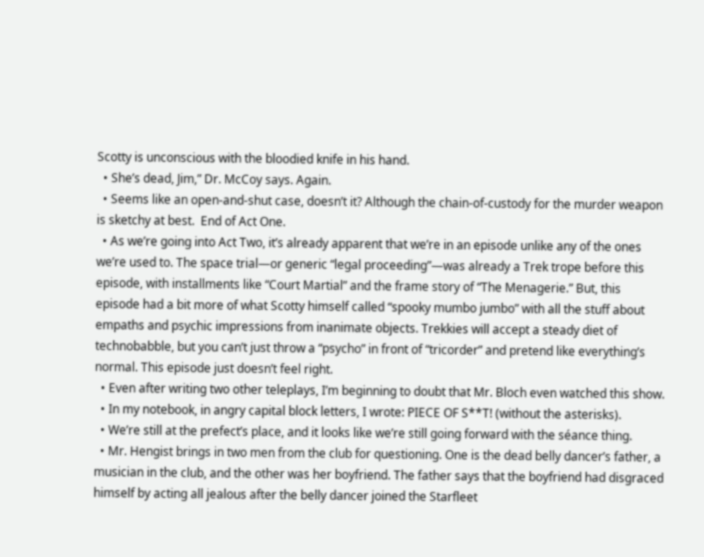Scotty is unconscious with the bloodied knife in his hand.
  • She’s dead, Jim,” Dr. McCoy says. Again.
  • Seems like an open-and-shut case, doesn’t it? Although the chain-of-custody for the murder weapon is sketchy at best.  End of Act One.
  • As we’re going into Act Two, it’s already apparent that we’re in an episode unlike any of the ones we’re used to. The space trial—or generic “legal proceeding”—was already a Trek trope before this episode, with installments like “Court Martial” and the frame story of “The Menagerie.” But, this episode had a bit more of what Scotty himself called “spooky mumbo jumbo” with all the stuff about empaths and psychic impressions from inanimate objects. Trekkies will accept a steady diet of technobabble, but you can’t just throw a “psycho” in front of “tricorder” and pretend like everything’s normal. This episode just doesn’t feel right.
  • Even after writing two other teleplays, I’m beginning to doubt that Mr. Bloch even watched this show.
  • In my notebook, in angry capital block letters, I wrote: PIECE OF S**T! (without the asterisks).
  • We’re still at the prefect’s place, and it looks like we’re still going forward with the séance thing.
  • Mr. Hengist brings in two men from the club for questioning. One is the dead belly dancer’s father, a musician in the club, and the other was her boyfriend. The father says that the boyfriend had disgraced himself by acting all jealous after the belly dancer joined the Starfleet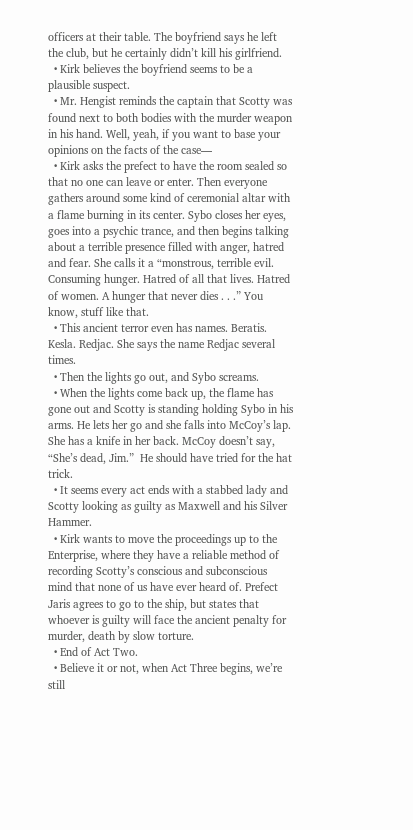officers at their table. The boyfriend says he left the club, but he certainly didn’t kill his girlfriend.
  • Kirk believes the boyfriend seems to be a plausible suspect.
  • Mr. Hengist reminds the captain that Scotty was found next to both bodies with the murder weapon in his hand. Well, yeah, if you want to base your opinions on the facts of the case—
  • Kirk asks the prefect to have the room sealed so that no one can leave or enter. Then everyone gathers around some kind of ceremonial altar with a flame burning in its center. Sybo closes her eyes, goes into a psychic trance, and then begins talking about a terrible presence filled with anger, hatred and fear. She calls it a “monstrous, terrible evil. Consuming hunger. Hatred of all that lives. Hatred of women. A hunger that never dies . . .” You know, stuff like that.
  • This ancient terror even has names. Beratis. Kesla. Redjac. She says the name Redjac several times.
  • Then the lights go out, and Sybo screams.
  • When the lights come back up, the flame has gone out and Scotty is standing holding Sybo in his arms. He lets her go and she falls into McCoy’s lap. She has a knife in her back. McCoy doesn’t say, “She’s dead, Jim.”  He should have tried for the hat trick.
  • It seems every act ends with a stabbed lady and Scotty looking as guilty as Maxwell and his Silver Hammer.
  • Kirk wants to move the proceedings up to the Enterprise, where they have a reliable method of recording Scotty’s conscious and subconscious mind that none of us have ever heard of. Prefect Jaris agrees to go to the ship, but states that whoever is guilty will face the ancient penalty for murder, death by slow torture.
  • End of Act Two.
  • Believe it or not, when Act Three begins, we’re still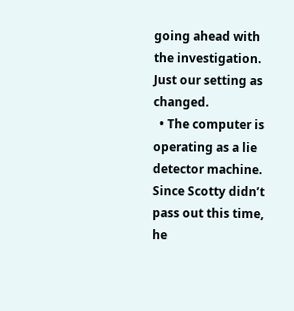going ahead with the investigation. Just our setting as changed.
  • The computer is operating as a lie detector machine. Since Scotty didn’t pass out this time, he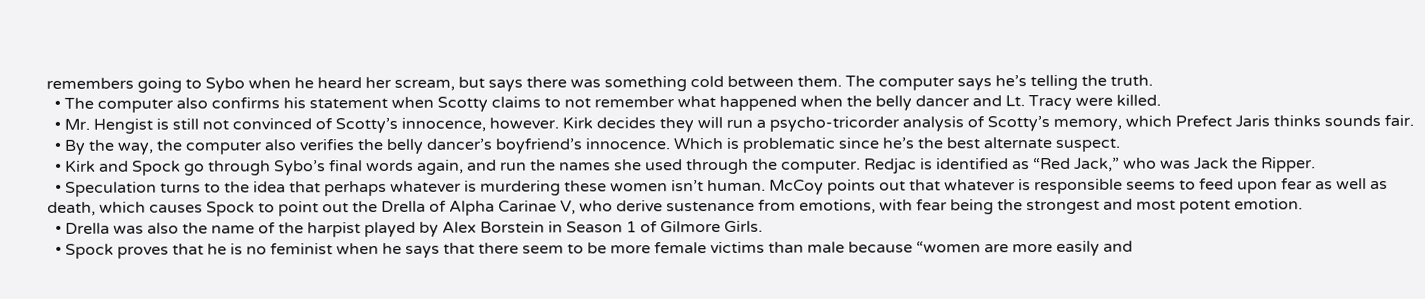remembers going to Sybo when he heard her scream, but says there was something cold between them. The computer says he’s telling the truth.
  • The computer also confirms his statement when Scotty claims to not remember what happened when the belly dancer and Lt. Tracy were killed.
  • Mr. Hengist is still not convinced of Scotty’s innocence, however. Kirk decides they will run a psycho-tricorder analysis of Scotty’s memory, which Prefect Jaris thinks sounds fair.
  • By the way, the computer also verifies the belly dancer’s boyfriend’s innocence. Which is problematic since he’s the best alternate suspect.
  • Kirk and Spock go through Sybo’s final words again, and run the names she used through the computer. Redjac is identified as “Red Jack,” who was Jack the Ripper.
  • Speculation turns to the idea that perhaps whatever is murdering these women isn’t human. McCoy points out that whatever is responsible seems to feed upon fear as well as death, which causes Spock to point out the Drella of Alpha Carinae V, who derive sustenance from emotions, with fear being the strongest and most potent emotion.
  • Drella was also the name of the harpist played by Alex Borstein in Season 1 of Gilmore Girls.
  • Spock proves that he is no feminist when he says that there seem to be more female victims than male because “women are more easily and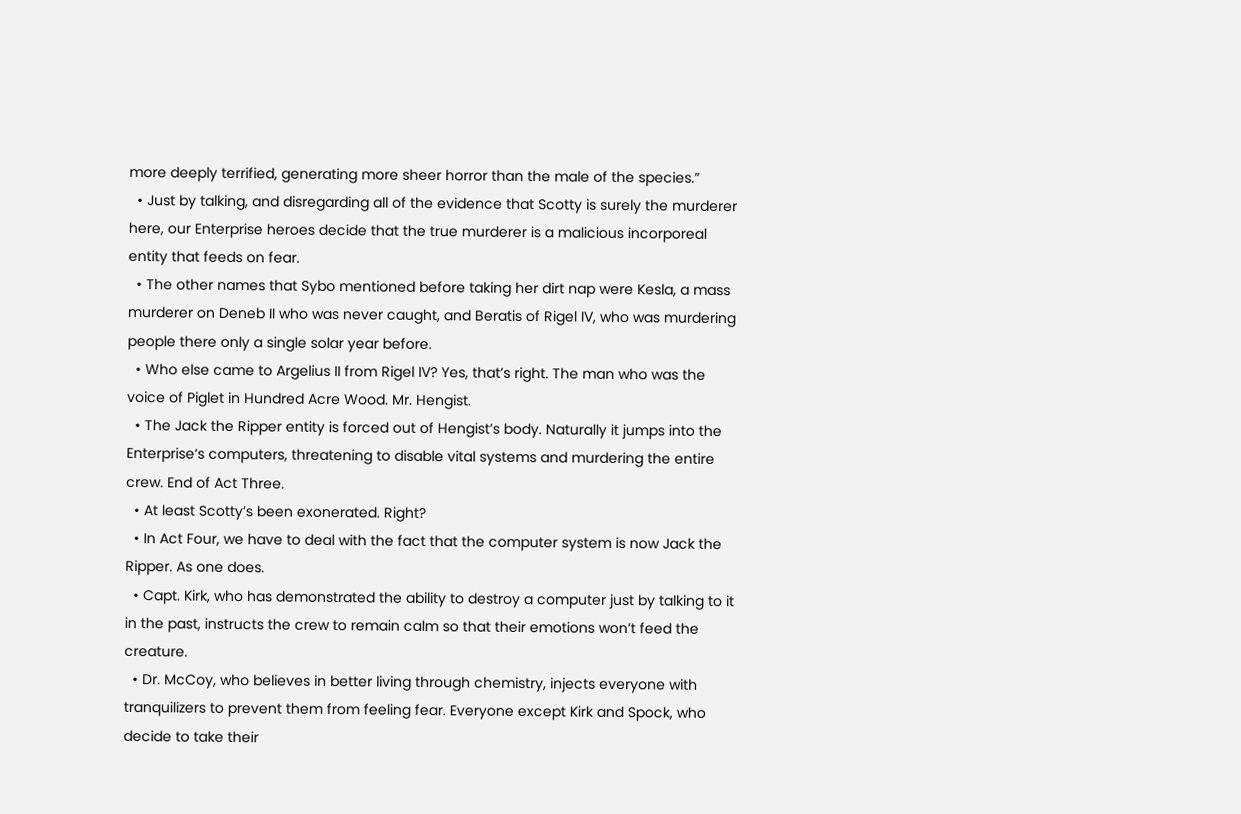more deeply terrified, generating more sheer horror than the male of the species.”
  • Just by talking, and disregarding all of the evidence that Scotty is surely the murderer here, our Enterprise heroes decide that the true murderer is a malicious incorporeal entity that feeds on fear.
  • The other names that Sybo mentioned before taking her dirt nap were Kesla, a mass murderer on Deneb II who was never caught, and Beratis of Rigel IV, who was murdering people there only a single solar year before.
  • Who else came to Argelius II from Rigel IV? Yes, that’s right. The man who was the voice of Piglet in Hundred Acre Wood. Mr. Hengist.
  • The Jack the Ripper entity is forced out of Hengist’s body. Naturally it jumps into the Enterprise‘s computers, threatening to disable vital systems and murdering the entire crew. End of Act Three.
  • At least Scotty’s been exonerated. Right?
  • In Act Four, we have to deal with the fact that the computer system is now Jack the Ripper. As one does.
  • Capt. Kirk, who has demonstrated the ability to destroy a computer just by talking to it in the past, instructs the crew to remain calm so that their emotions won’t feed the creature.
  • Dr. McCoy, who believes in better living through chemistry, injects everyone with tranquilizers to prevent them from feeling fear. Everyone except Kirk and Spock, who decide to take their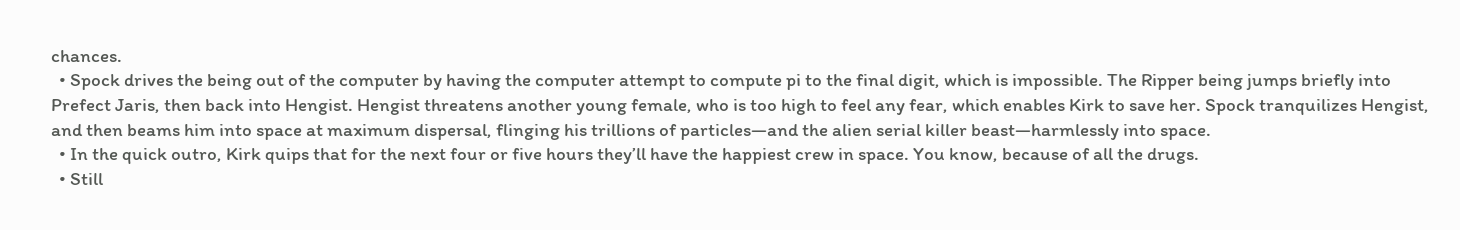chances.
  • Spock drives the being out of the computer by having the computer attempt to compute pi to the final digit, which is impossible. The Ripper being jumps briefly into Prefect Jaris, then back into Hengist. Hengist threatens another young female, who is too high to feel any fear, which enables Kirk to save her. Spock tranquilizes Hengist, and then beams him into space at maximum dispersal, flinging his trillions of particles—and the alien serial killer beast—harmlessly into space.
  • In the quick outro, Kirk quips that for the next four or five hours they’ll have the happiest crew in space. You know, because of all the drugs.
  • Still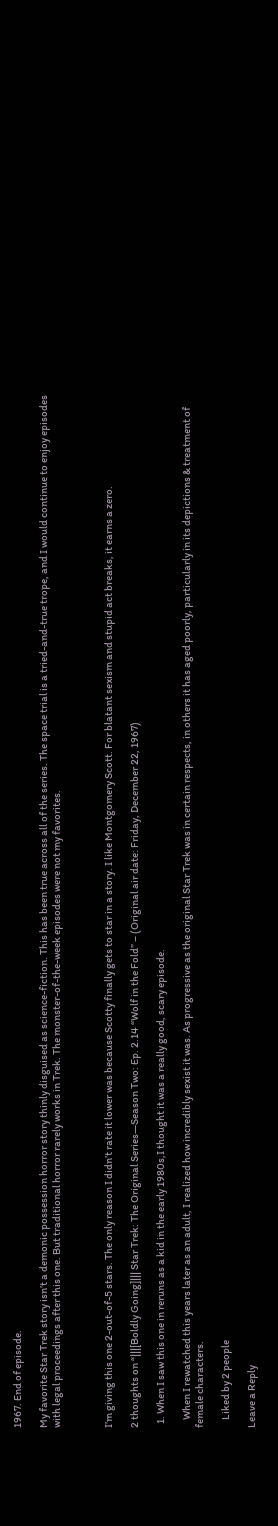1967. End of episode.

My favorite Star Trek story isn’t a demonic possession horror story thinly disguised as science-fiction. This has been true across all of the series. The space trial is a tried-and-true trope, and I would continue to enjoy episodes with legal proceedings after this one. But traditional horror rarely works in Trek. The monster-of-the-week episodes were not my favorites.



I’m giving this one 2-out-of-5 stars. The only reason I didn’t rate it lower was because Scotty finally gets to star in a story. I like Montgomery Scott. For blatant sexism and stupid act breaks, it earns a zero.

2 thoughts on “|||[Boldly Going]||| Star Trek: The Original Series—Season Two: Ep. 2.14 “Wolf in the Fold” – (Original air date: Friday, December 22, 1967)

  1. When I saw this one in reruns as a kid in the early 1980s,I thought it was a really good, scary episode.

    When I rewatched this years later as an adult, I realized how incredibly sexist it was. As progressive as the original Star Trek was in certain respects, in others it has aged poorly, particularly in its depictions & treatment of female characters.

    Liked by 2 people

Leave a Reply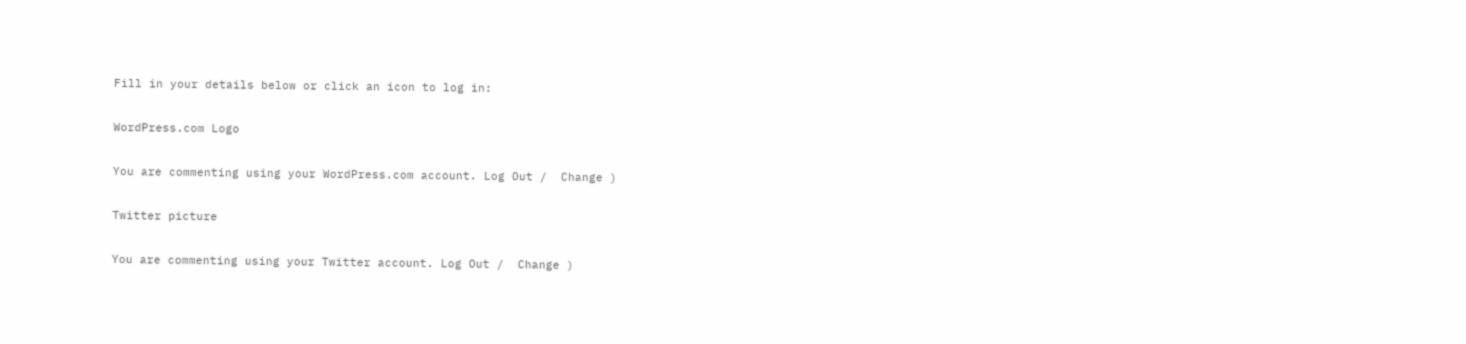Fill in your details below or click an icon to log in:

WordPress.com Logo

You are commenting using your WordPress.com account. Log Out /  Change )

Twitter picture

You are commenting using your Twitter account. Log Out /  Change )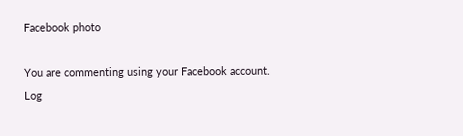Facebook photo

You are commenting using your Facebook account. Log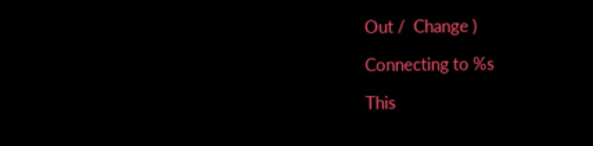Out /  Change )

Connecting to %s

This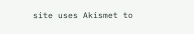site uses Akismet to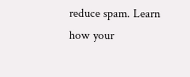reduce spam. Learn how your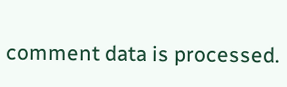comment data is processed.